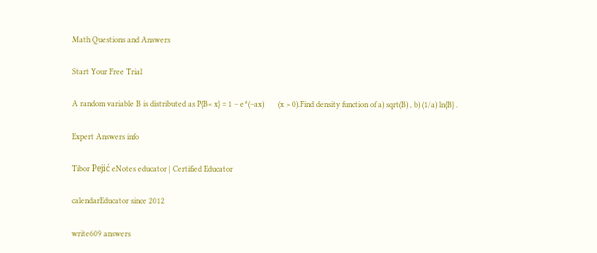Math Questions and Answers

Start Your Free Trial

A random variable B is distributed as P{B< x} = 1 − e^(−ax)       (x > 0).Find density function of a) sqrt(B) , b) (1/a) ln{B} .

Expert Answers info

Tibor Pejić eNotes educator | Certified Educator

calendarEducator since 2012

write609 answers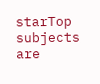starTop subjects are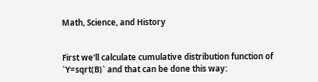Math, Science, and History


First we'll calculate cumulative distribution function of `Y=sqrt(B)` and that can be done this way: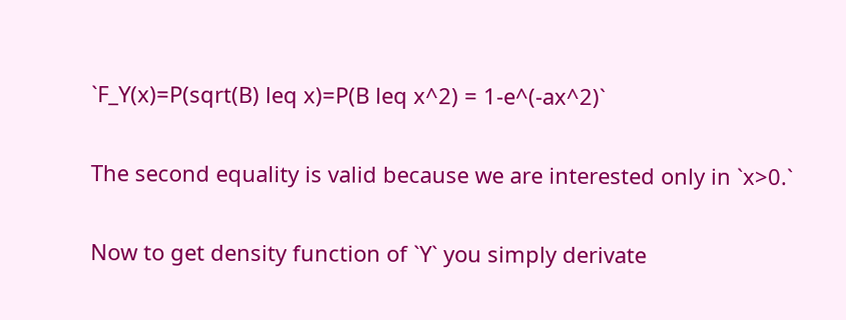`F_Y(x)=P(sqrt(B) leq x)=P(B leq x^2) = 1-e^(-ax^2)`

The second equality is valid because we are interested only in `x>0.`

Now to get density function of `Y` you simply derivate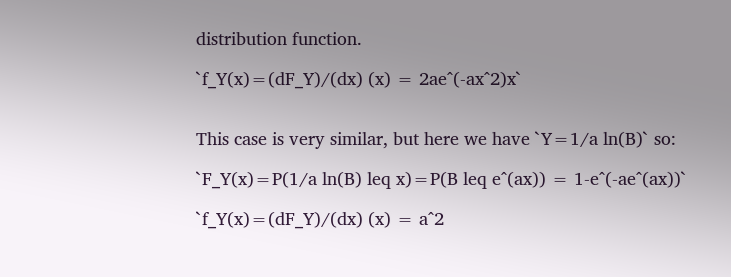distribution function.

`f_Y(x)=(dF_Y)/(dx) (x) = 2ae^(-ax^2)x`


This case is very similar, but here we have `Y=1/a ln(B)` so:

`F_Y(x)=P(1/a ln(B) leq x)=P(B leq e^(ax)) = 1-e^(-ae^(ax))`

`f_Y(x)=(dF_Y)/(dx) (x) = a^2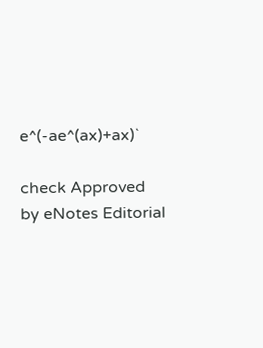e^(-ae^(ax)+ax)`

check Approved by eNotes Editorial